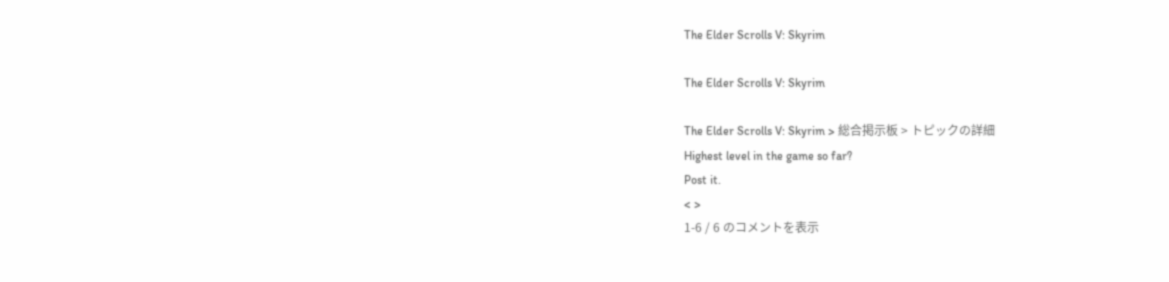The Elder Scrolls V: Skyrim

The Elder Scrolls V: Skyrim

The Elder Scrolls V: Skyrim > 総合掲示板 > トピックの詳細
Highest level in the game so far?
Post it.
< >
1-6 / 6 のコメントを表示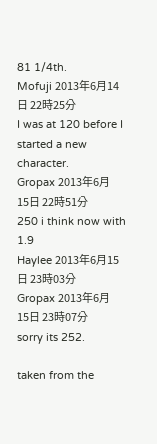81 1/4th.
Mofuji 2013年6月14日 22時25分
I was at 120 before I started a new character.
Gropax 2013年6月15日 22時51分
250 i think now with 1.9
Haylee 2013年6月15日 23時03分
Gropax 2013年6月15日 23時07分
sorry its 252.

taken from the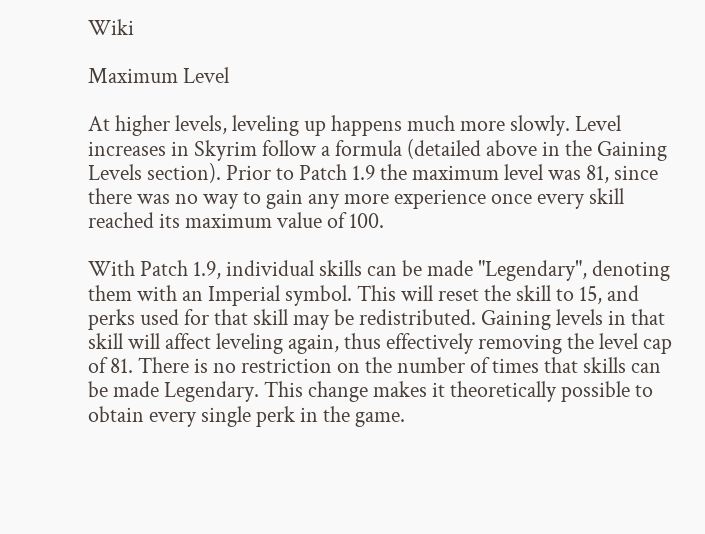Wiki

Maximum Level

At higher levels, leveling up happens much more slowly. Level increases in Skyrim follow a formula (detailed above in the Gaining Levels section). Prior to Patch 1.9 the maximum level was 81, since there was no way to gain any more experience once every skill reached its maximum value of 100.

With Patch 1.9, individual skills can be made "Legendary", denoting them with an Imperial symbol. This will reset the skill to 15, and perks used for that skill may be redistributed. Gaining levels in that skill will affect leveling again, thus effectively removing the level cap of 81. There is no restriction on the number of times that skills can be made Legendary. This change makes it theoretically possible to obtain every single perk in the game.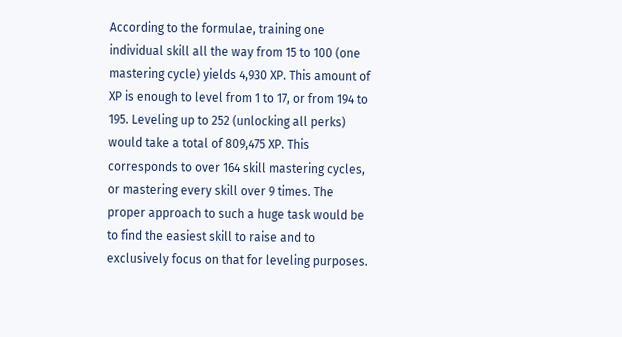According to the formulae, training one individual skill all the way from 15 to 100 (one mastering cycle) yields 4,930 XP. This amount of XP is enough to level from 1 to 17, or from 194 to 195. Leveling up to 252 (unlocking all perks) would take a total of 809,475 XP. This corresponds to over 164 skill mastering cycles, or mastering every skill over 9 times. The proper approach to such a huge task would be to find the easiest skill to raise and to exclusively focus on that for leveling purposes.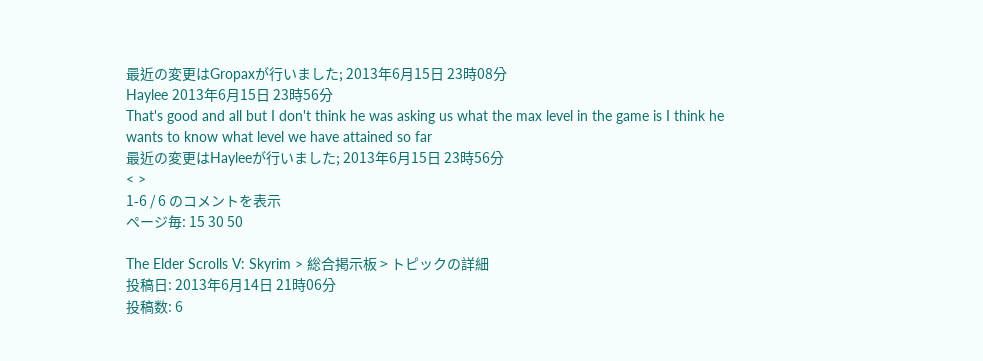最近の変更はGropaxが行いました; 2013年6月15日 23時08分
Haylee 2013年6月15日 23時56分
That's good and all but I don't think he was asking us what the max level in the game is I think he wants to know what level we have attained so far
最近の変更はHayleeが行いました; 2013年6月15日 23時56分
< >
1-6 / 6 のコメントを表示
ページ毎: 15 30 50

The Elder Scrolls V: Skyrim > 総合掲示板 > トピックの詳細
投稿日: 2013年6月14日 21時06分
投稿数: 6